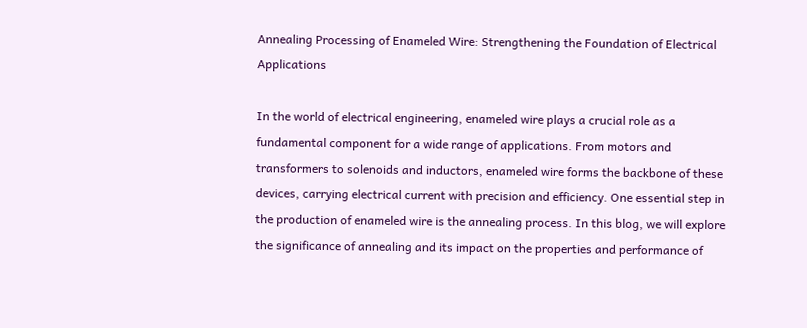Annealing Processing of Enameled Wire: Strengthening the Foundation of Electrical Applications

In the world of electrical engineering, enameled wire plays a crucial role as a fundamental component for a wide range of applications. From motors and transformers to solenoids and inductors, enameled wire forms the backbone of these devices, carrying electrical current with precision and efficiency. One essential step in the production of enameled wire is the annealing process. In this blog, we will explore the significance of annealing and its impact on the properties and performance of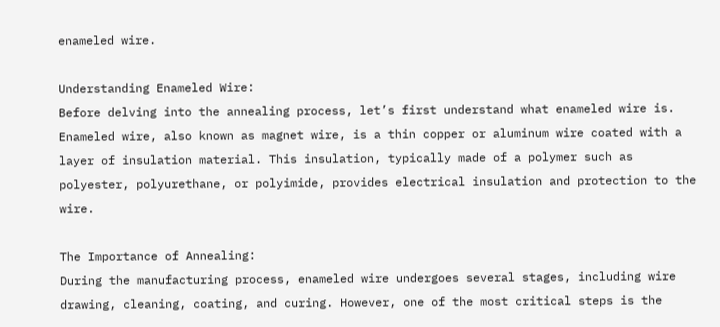enameled wire.

Understanding Enameled Wire:
Before delving into the annealing process, let’s first understand what enameled wire is. Enameled wire, also known as magnet wire, is a thin copper or aluminum wire coated with a layer of insulation material. This insulation, typically made of a polymer such as polyester, polyurethane, or polyimide, provides electrical insulation and protection to the wire.

The Importance of Annealing:
During the manufacturing process, enameled wire undergoes several stages, including wire drawing, cleaning, coating, and curing. However, one of the most critical steps is the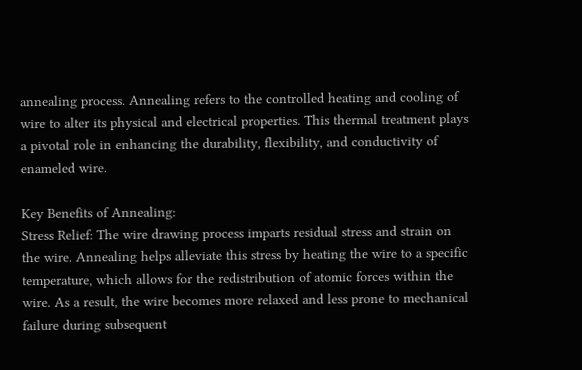annealing process. Annealing refers to the controlled heating and cooling of wire to alter its physical and electrical properties. This thermal treatment plays a pivotal role in enhancing the durability, flexibility, and conductivity of enameled wire.

Key Benefits of Annealing:
Stress Relief: The wire drawing process imparts residual stress and strain on the wire. Annealing helps alleviate this stress by heating the wire to a specific temperature, which allows for the redistribution of atomic forces within the wire. As a result, the wire becomes more relaxed and less prone to mechanical failure during subsequent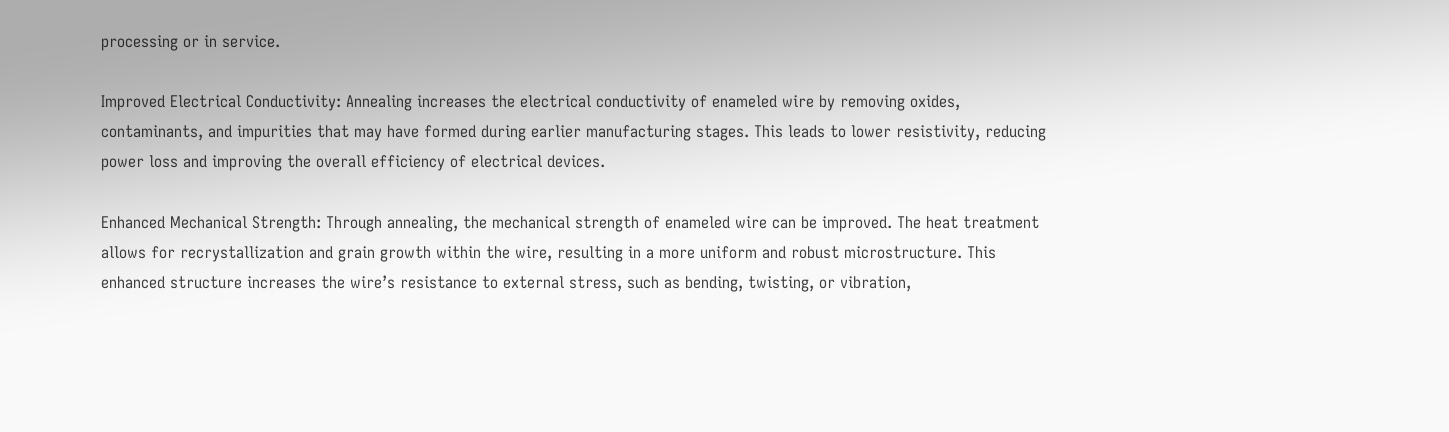processing or in service.

Improved Electrical Conductivity: Annealing increases the electrical conductivity of enameled wire by removing oxides, contaminants, and impurities that may have formed during earlier manufacturing stages. This leads to lower resistivity, reducing power loss and improving the overall efficiency of electrical devices.

Enhanced Mechanical Strength: Through annealing, the mechanical strength of enameled wire can be improved. The heat treatment allows for recrystallization and grain growth within the wire, resulting in a more uniform and robust microstructure. This enhanced structure increases the wire’s resistance to external stress, such as bending, twisting, or vibration,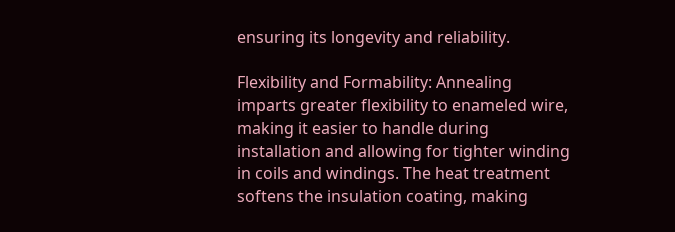ensuring its longevity and reliability.

Flexibility and Formability: Annealing imparts greater flexibility to enameled wire, making it easier to handle during installation and allowing for tighter winding in coils and windings. The heat treatment softens the insulation coating, making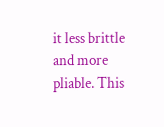it less brittle and more pliable. This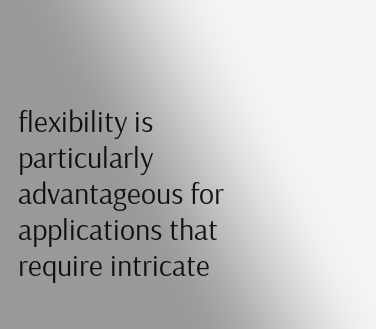flexibility is particularly advantageous for applications that require intricate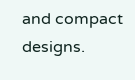and compact designs.